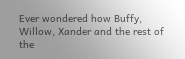Ever wondered how Buffy, Willow, Xander and the rest of the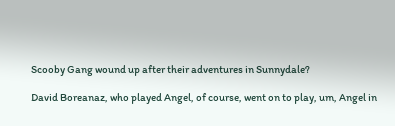Scooby Gang wound up after their adventures in Sunnydale?

David Boreanaz, who played Angel, of course, went on to play, um, Angel in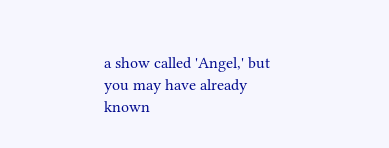a show called 'Angel,' but you may have already known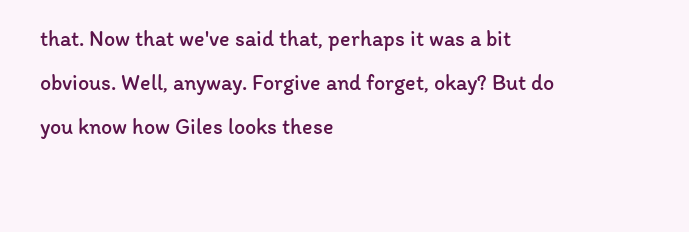that. Now that we've said that, perhaps it was a bit obvious. Well, anyway. Forgive and forget, okay? But do you know how Giles looks these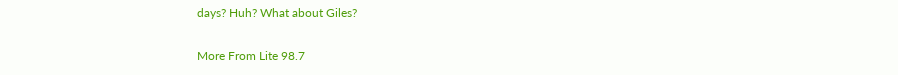days? Huh? What about Giles?

More From Lite 98.7